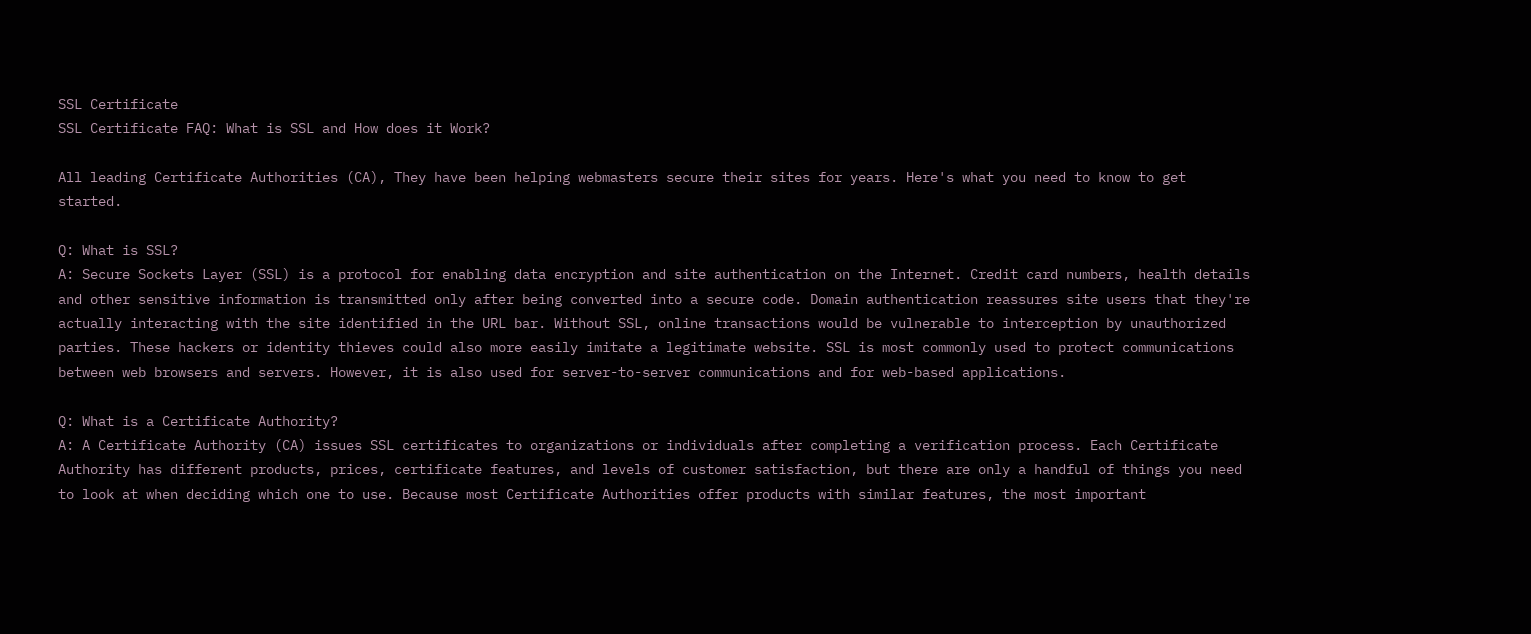SSL Certificate
SSL Certificate FAQ: What is SSL and How does it Work?

All leading Certificate Authorities (CA), They have been helping webmasters secure their sites for years. Here's what you need to know to get started.

Q: What is SSL?
A: Secure Sockets Layer (SSL) is a protocol for enabling data encryption and site authentication on the Internet. Credit card numbers, health details and other sensitive information is transmitted only after being converted into a secure code. Domain authentication reassures site users that they're actually interacting with the site identified in the URL bar. Without SSL, online transactions would be vulnerable to interception by unauthorized parties. These hackers or identity thieves could also more easily imitate a legitimate website. SSL is most commonly used to protect communications between web browsers and servers. However, it is also used for server-to-server communications and for web-based applications.

Q: What is a Certificate Authority?
A: A Certificate Authority (CA) issues SSL certificates to organizations or individuals after completing a verification process. Each Certificate Authority has different products, prices, certificate features, and levels of customer satisfaction, but there are only a handful of things you need to look at when deciding which one to use. Because most Certificate Authorities offer products with similar features, the most important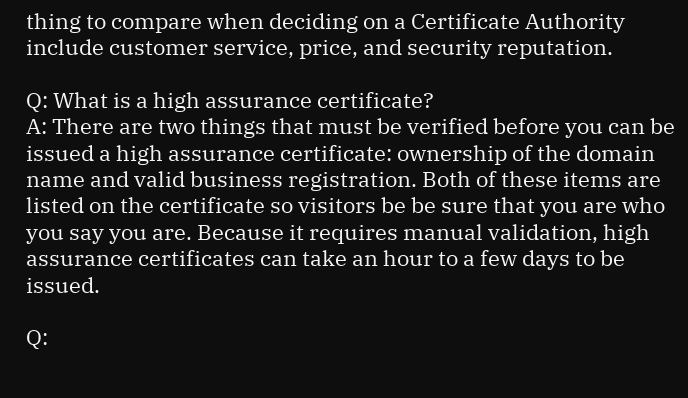thing to compare when deciding on a Certificate Authority include customer service, price, and security reputation.

Q: What is a high assurance certificate?
A: There are two things that must be verified before you can be issued a high assurance certificate: ownership of the domain name and valid business registration. Both of these items are listed on the certificate so visitors be be sure that you are who you say you are. Because it requires manual validation, high assurance certificates can take an hour to a few days to be issued.

Q: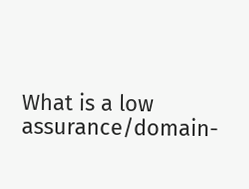What is a low assurance/domain-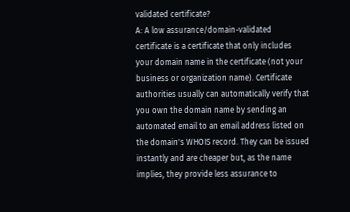validated certificate?
A: A low assurance/domain-validated certificate is a certificate that only includes your domain name in the certificate (not your business or organization name). Certificate authorities usually can automatically verify that you own the domain name by sending an automated email to an email address listed on the domain's WHOIS record. They can be issued instantly and are cheaper but, as the name implies, they provide less assurance to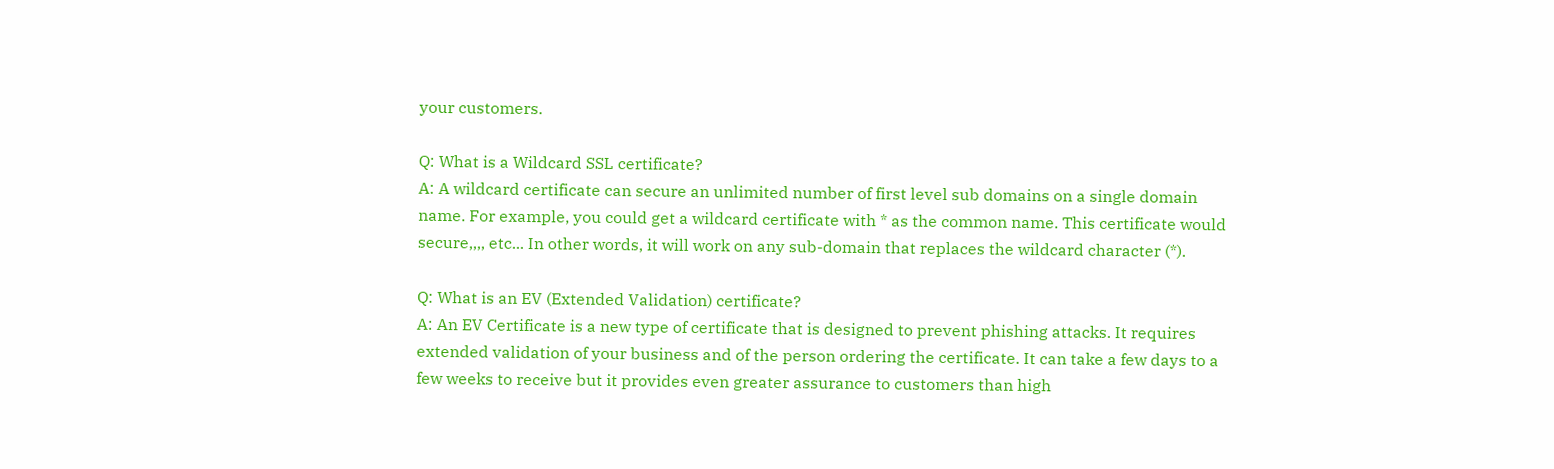your customers.

Q: What is a Wildcard SSL certificate?
A: A wildcard certificate can secure an unlimited number of first level sub domains on a single domain name. For example, you could get a wildcard certificate with * as the common name. This certificate would secure,,,, etc... In other words, it will work on any sub-domain that replaces the wildcard character (*).

Q: What is an EV (Extended Validation) certificate?
A: An EV Certificate is a new type of certificate that is designed to prevent phishing attacks. It requires extended validation of your business and of the person ordering the certificate. It can take a few days to a few weeks to receive but it provides even greater assurance to customers than high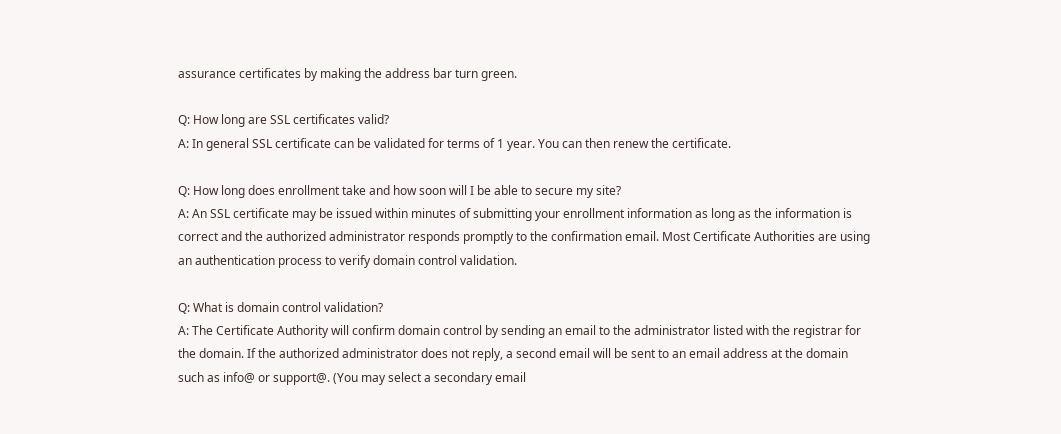assurance certificates by making the address bar turn green.

Q: How long are SSL certificates valid?
A: In general SSL certificate can be validated for terms of 1 year. You can then renew the certificate.

Q: How long does enrollment take and how soon will I be able to secure my site?
A: An SSL certificate may be issued within minutes of submitting your enrollment information as long as the information is correct and the authorized administrator responds promptly to the confirmation email. Most Certificate Authorities are using an authentication process to verify domain control validation.

Q: What is domain control validation?
A: The Certificate Authority will confirm domain control by sending an email to the administrator listed with the registrar for the domain. If the authorized administrator does not reply, a second email will be sent to an email address at the domain such as info@ or support@. (You may select a secondary email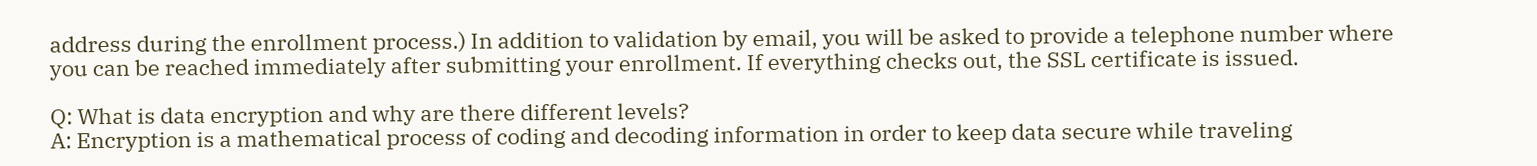address during the enrollment process.) In addition to validation by email, you will be asked to provide a telephone number where you can be reached immediately after submitting your enrollment. If everything checks out, the SSL certificate is issued.

Q: What is data encryption and why are there different levels?
A: Encryption is a mathematical process of coding and decoding information in order to keep data secure while traveling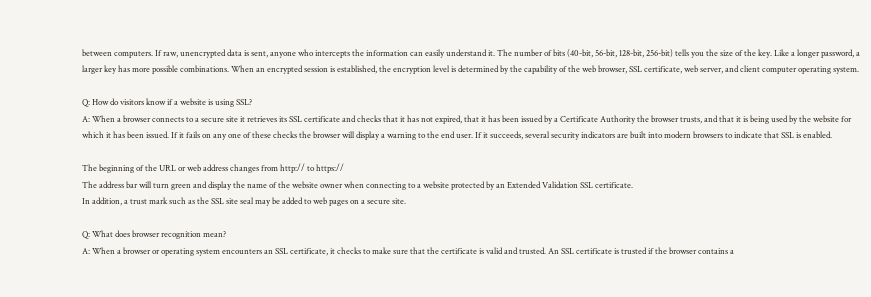between computers. If raw, unencrypted data is sent, anyone who intercepts the information can easily understand it. The number of bits (40-bit, 56-bit, 128-bit, 256-bit) tells you the size of the key. Like a longer password, a larger key has more possible combinations. When an encrypted session is established, the encryption level is determined by the capability of the web browser, SSL certificate, web server, and client computer operating system.

Q: How do visitors know if a website is using SSL?
A: When a browser connects to a secure site it retrieves its SSL certificate and checks that it has not expired, that it has been issued by a Certificate Authority the browser trusts, and that it is being used by the website for which it has been issued. If it fails on any one of these checks the browser will display a warning to the end user. If it succeeds, several security indicators are built into modern browsers to indicate that SSL is enabled.

The beginning of the URL or web address changes from http:// to https://
The address bar will turn green and display the name of the website owner when connecting to a website protected by an Extended Validation SSL certificate.
In addition, a trust mark such as the SSL site seal may be added to web pages on a secure site.

Q: What does browser recognition mean?
A: When a browser or operating system encounters an SSL certificate, it checks to make sure that the certificate is valid and trusted. An SSL certificate is trusted if the browser contains a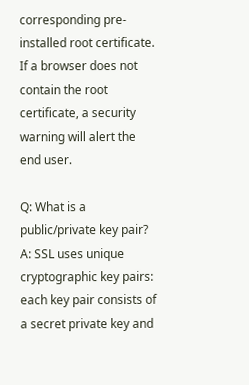corresponding pre-installed root certificate. If a browser does not contain the root certificate, a security warning will alert the end user.

Q: What is a public/private key pair?
A: SSL uses unique cryptographic key pairs: each key pair consists of a secret private key and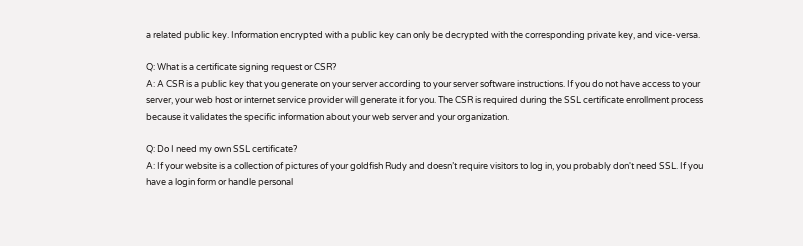a related public key. Information encrypted with a public key can only be decrypted with the corresponding private key, and vice-versa.

Q: What is a certificate signing request or CSR?
A: A CSR is a public key that you generate on your server according to your server software instructions. If you do not have access to your server, your web host or internet service provider will generate it for you. The CSR is required during the SSL certificate enrollment process because it validates the specific information about your web server and your organization.

Q: Do I need my own SSL certificate?
A: If your website is a collection of pictures of your goldfish Rudy and doesn’t require visitors to log in, you probably don't need SSL. If you have a login form or handle personal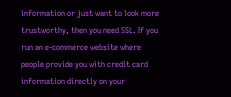information or just want to look more trustworthy, then you need SSL. If you run an e-commerce website where people provide you with credit card information directly on your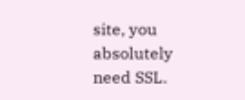site, you absolutely need SSL.